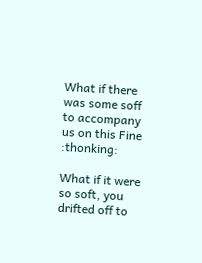What if there was some soff to accompany us on this Fine :thonking:

What if it were so soft, you drifted off to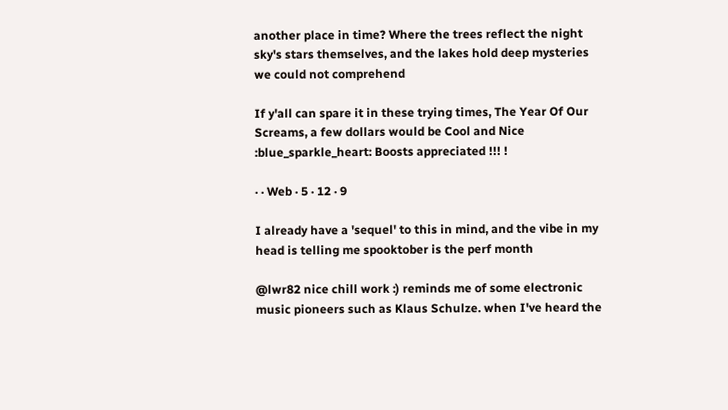another place in time? Where the trees reflect the night sky's stars themselves, and the lakes hold deep mysteries we could not comprehend

If y'all can spare it in these trying times, The Year Of Our Screams, a few dollars would be Cool and Nice :blue_sparkle_heart: Boosts appreciated !!! !

· · Web · 5 · 12 · 9

I already have a 'sequel' to this in mind, and the vibe in my head is telling me spooktober is the perf month

@lwr82 nice chill work :) reminds me of some electronic music pioneers such as Klaus Schulze. when I've heard the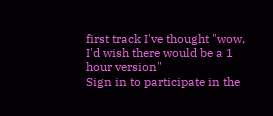first track I've thought "wow, I'd wish there would be a 1 hour version"
Sign in to participate in the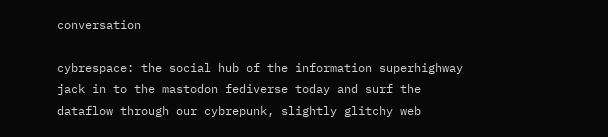conversation

cybrespace: the social hub of the information superhighway jack in to the mastodon fediverse today and surf the dataflow through our cybrepunk, slightly glitchy web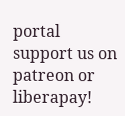portal support us on patreon or liberapay!